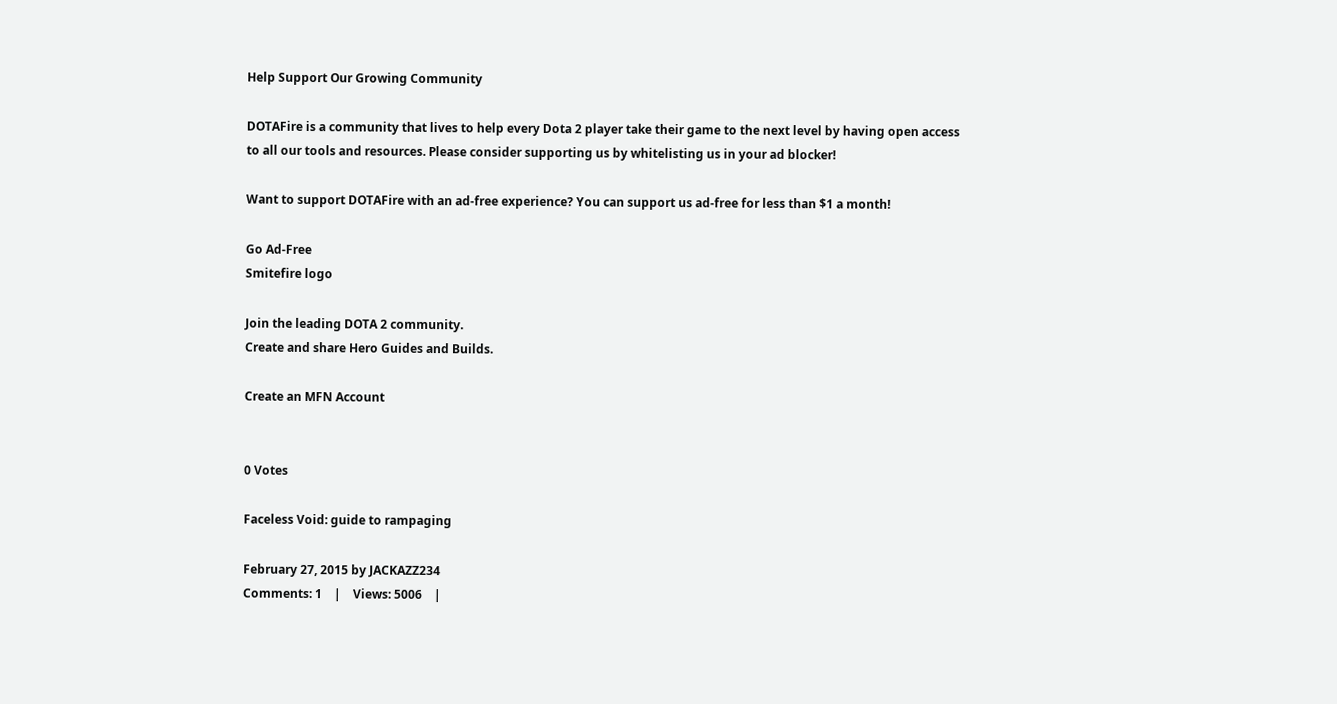Help Support Our Growing Community

DOTAFire is a community that lives to help every Dota 2 player take their game to the next level by having open access to all our tools and resources. Please consider supporting us by whitelisting us in your ad blocker!

Want to support DOTAFire with an ad-free experience? You can support us ad-free for less than $1 a month!

Go Ad-Free
Smitefire logo

Join the leading DOTA 2 community.
Create and share Hero Guides and Builds.

Create an MFN Account


0 Votes

Faceless Void: guide to rampaging

February 27, 2015 by JACKAZZ234
Comments: 1    |    Views: 5006    |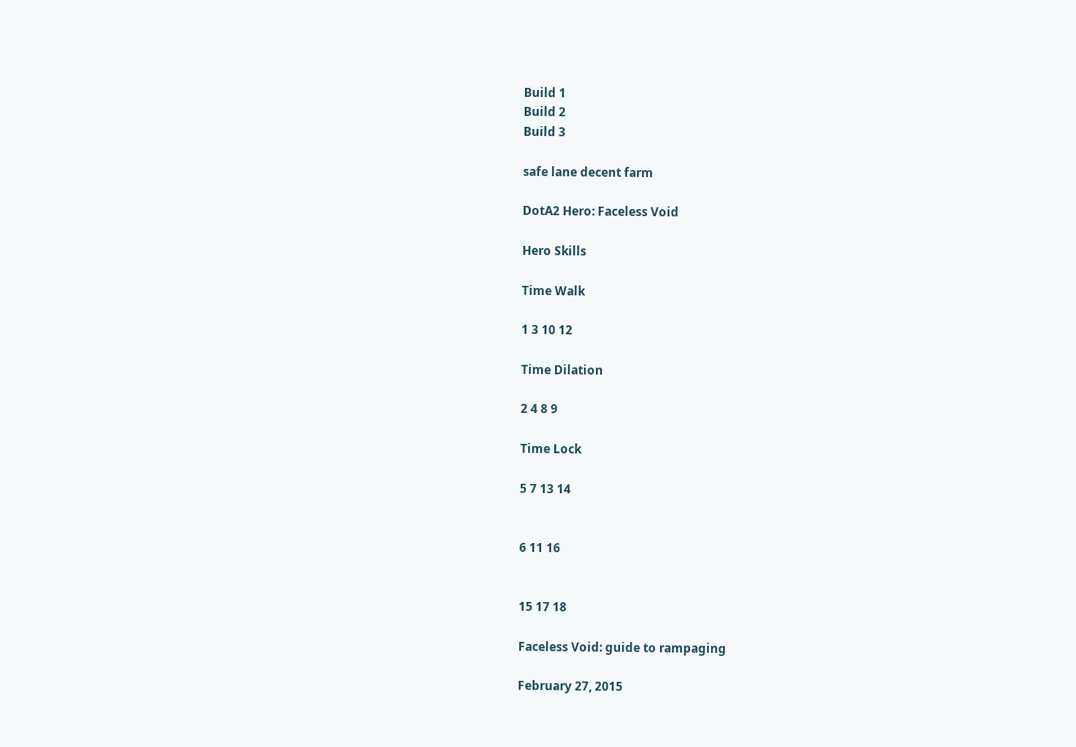Build 1
Build 2
Build 3

safe lane decent farm

DotA2 Hero: Faceless Void

Hero Skills

Time Walk

1 3 10 12

Time Dilation

2 4 8 9

Time Lock

5 7 13 14


6 11 16


15 17 18

Faceless Void: guide to rampaging

February 27, 2015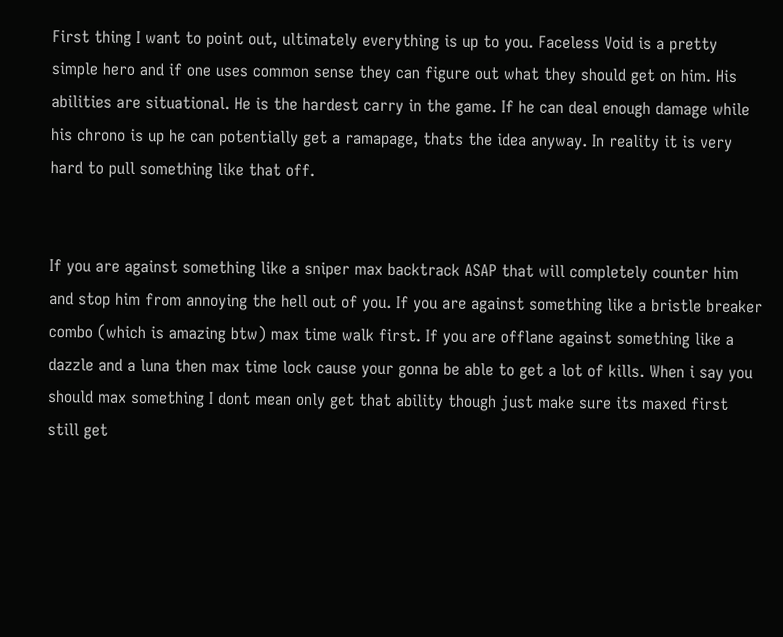First thing I want to point out, ultimately everything is up to you. Faceless Void is a pretty simple hero and if one uses common sense they can figure out what they should get on him. His abilities are situational. He is the hardest carry in the game. If he can deal enough damage while his chrono is up he can potentially get a ramapage, thats the idea anyway. In reality it is very hard to pull something like that off.


If you are against something like a sniper max backtrack ASAP that will completely counter him and stop him from annoying the hell out of you. If you are against something like a bristle breaker combo (which is amazing btw) max time walk first. If you are offlane against something like a dazzle and a luna then max time lock cause your gonna be able to get a lot of kills. When i say you should max something I dont mean only get that ability though just make sure its maxed first still get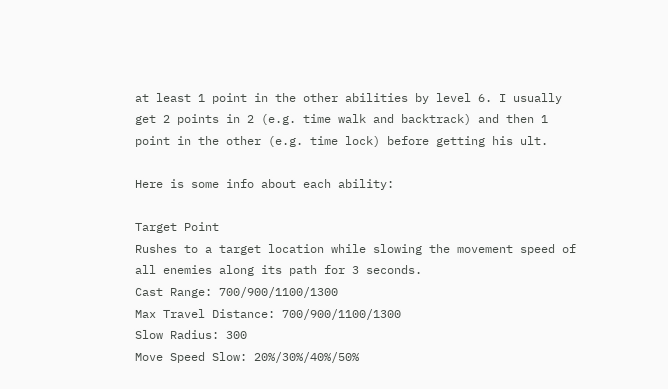at least 1 point in the other abilities by level 6. I usually get 2 points in 2 (e.g. time walk and backtrack) and then 1 point in the other (e.g. time lock) before getting his ult.

Here is some info about each ability:

Target Point
Rushes to a target location while slowing the movement speed of all enemies along its path for 3 seconds.
Cast Range: 700/900/1100/1300
Max Travel Distance: 700/900/1100/1300
Slow Radius: 300
Move Speed Slow: 20%/30%/40%/50%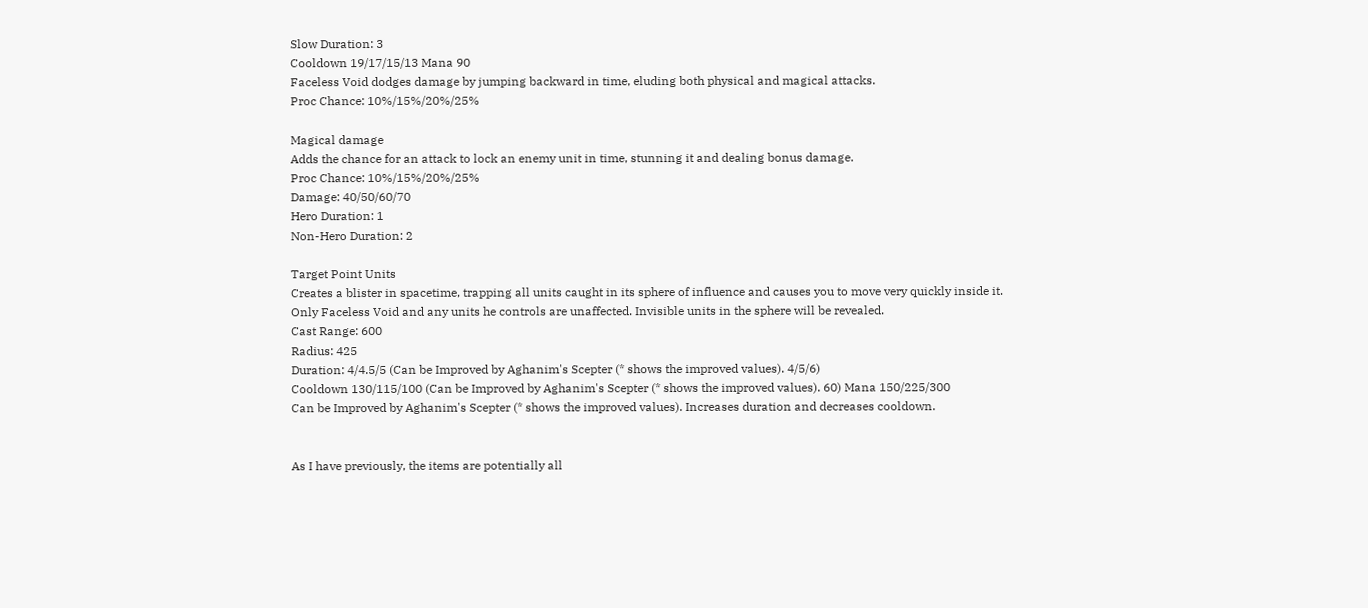Slow Duration: 3
Cooldown 19/17/15/13 Mana 90
Faceless Void dodges damage by jumping backward in time, eluding both physical and magical attacks.
Proc Chance: 10%/15%/20%/25%

Magical damage
Adds the chance for an attack to lock an enemy unit in time, stunning it and dealing bonus damage.
Proc Chance: 10%/15%/20%/25%
Damage: 40/50/60/70
Hero Duration: 1
Non-Hero Duration: 2

Target Point Units
Creates a blister in spacetime, trapping all units caught in its sphere of influence and causes you to move very quickly inside it. Only Faceless Void and any units he controls are unaffected. Invisible units in the sphere will be revealed.
Cast Range: 600
Radius: 425
Duration: 4/4.5/5 (Can be Improved by Aghanim's Scepter (* shows the improved values). 4/5/6)
Cooldown 130/115/100 (Can be Improved by Aghanim's Scepter (* shows the improved values). 60) Mana 150/225/300
Can be Improved by Aghanim's Scepter (* shows the improved values). Increases duration and decreases cooldown.


As I have previously, the items are potentially all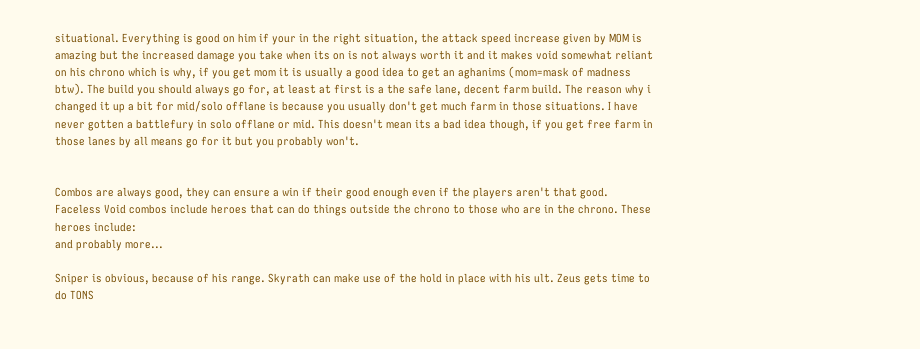situational. Everything is good on him if your in the right situation, the attack speed increase given by MOM is amazing but the increased damage you take when its on is not always worth it and it makes void somewhat reliant on his chrono which is why, if you get mom it is usually a good idea to get an aghanims (mom=mask of madness btw). The build you should always go for, at least at first is a the safe lane, decent farm build. The reason why i changed it up a bit for mid/solo offlane is because you usually don't get much farm in those situations. I have never gotten a battlefury in solo offlane or mid. This doesn't mean its a bad idea though, if you get free farm in those lanes by all means go for it but you probably won't.


Combos are always good, they can ensure a win if their good enough even if the players aren't that good. Faceless Void combos include heroes that can do things outside the chrono to those who are in the chrono. These heroes include:
and probably more...

Sniper is obvious, because of his range. Skyrath can make use of the hold in place with his ult. Zeus gets time to do TONS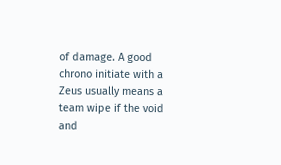of damage. A good chrono initiate with a Zeus usually means a team wipe if the void and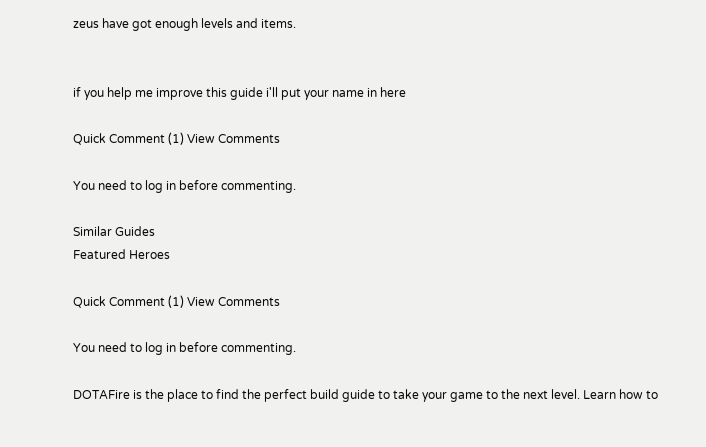zeus have got enough levels and items.


if you help me improve this guide i'll put your name in here

Quick Comment (1) View Comments

You need to log in before commenting.

Similar Guides
Featured Heroes

Quick Comment (1) View Comments

You need to log in before commenting.

DOTAFire is the place to find the perfect build guide to take your game to the next level. Learn how to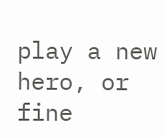play a new hero, or fine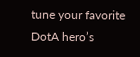tune your favorite DotA hero’s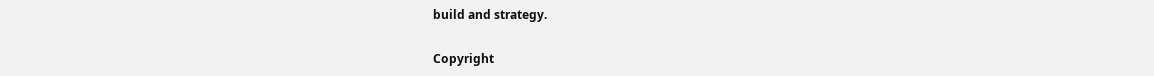build and strategy.

Copyright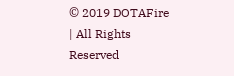© 2019 DOTAFire | All Rights Reserved